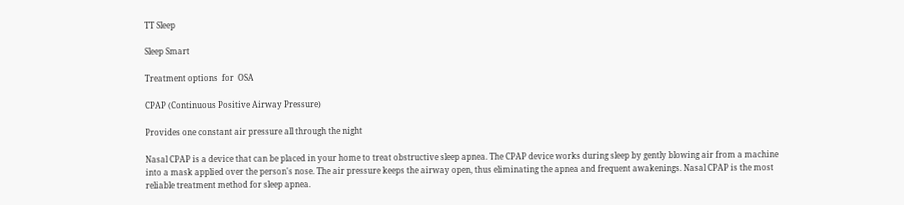TT Sleep

Sleep Smart

Treatment options  for  OSA

CPAP (Continuous Positive Airway Pressure)

Provides one constant air pressure all through the night

Nasal CPAP is a device that can be placed in your home to treat obstructive sleep apnea. The CPAP device works during sleep by gently blowing air from a machine into a mask applied over the person's nose. The air pressure keeps the airway open, thus eliminating the apnea and frequent awakenings. Nasal CPAP is the most reliable treatment method for sleep apnea.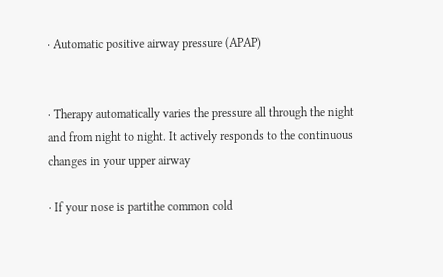· Automatic positive airway pressure (APAP)


· Therapy automatically varies the pressure all through the night and from night to night. It actively responds to the continuous changes in your upper airway

· If your nose is partithe common cold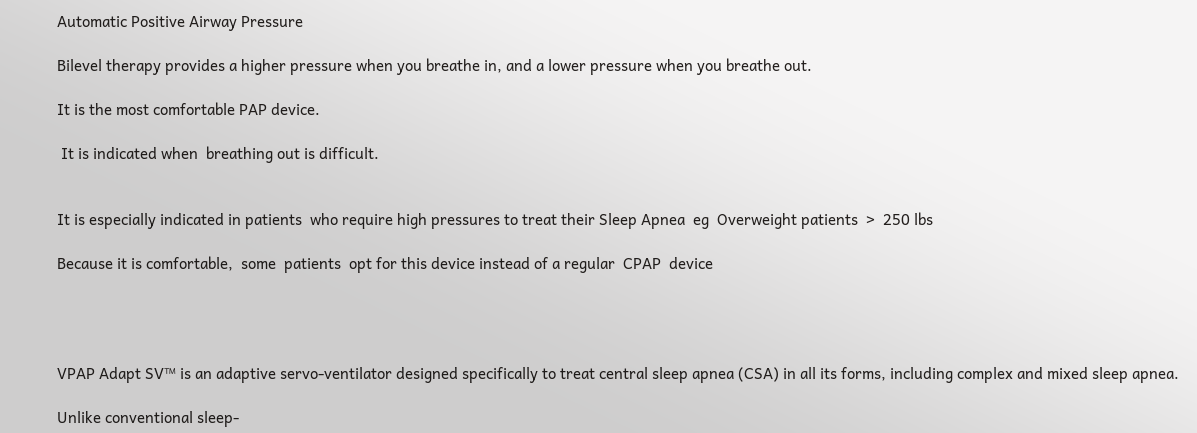Automatic Positive Airway Pressure

Bilevel therapy provides a higher pressure when you breathe in, and a lower pressure when you breathe out.

It is the most comfortable PAP device.

 It is indicated when  breathing out is difficult.


It is especially indicated in patients  who require high pressures to treat their Sleep Apnea  eg  Overweight patients  >  250 lbs

Because it is comfortable,  some  patients  opt for this device instead of a regular  CPAP  device




VPAP Adapt SV™ is an adaptive servo-ventilator designed specifically to treat central sleep apnea (CSA) in all its forms, including complex and mixed sleep apnea.

Unlike conventional sleep-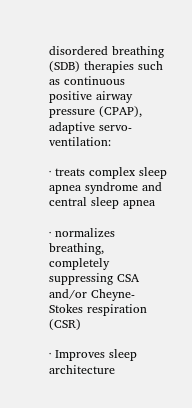disordered breathing (SDB) therapies such as continuous positive airway pressure (CPAP), adaptive servo-ventilation:

· treats complex sleep apnea syndrome and central sleep apnea

· normalizes breathing, completely suppressing CSA and/or Cheyne-Stokes respiration (CSR)

· Improves sleep architecture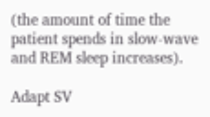(the amount of time the patient spends in slow-wave and REM sleep increases).

Adapt SV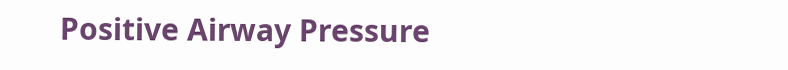Positive Airway Pressure